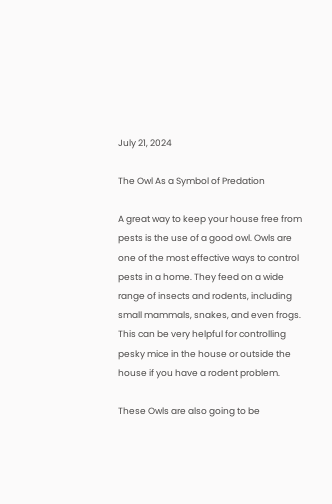July 21, 2024

The Owl As a Symbol of Predation

A great way to keep your house free from pests is the use of a good owl. Owls are one of the most effective ways to control pests in a home. They feed on a wide range of insects and rodents, including small mammals, snakes, and even frogs. This can be very helpful for controlling pesky mice in the house or outside the house if you have a rodent problem.

These Owls are also going to be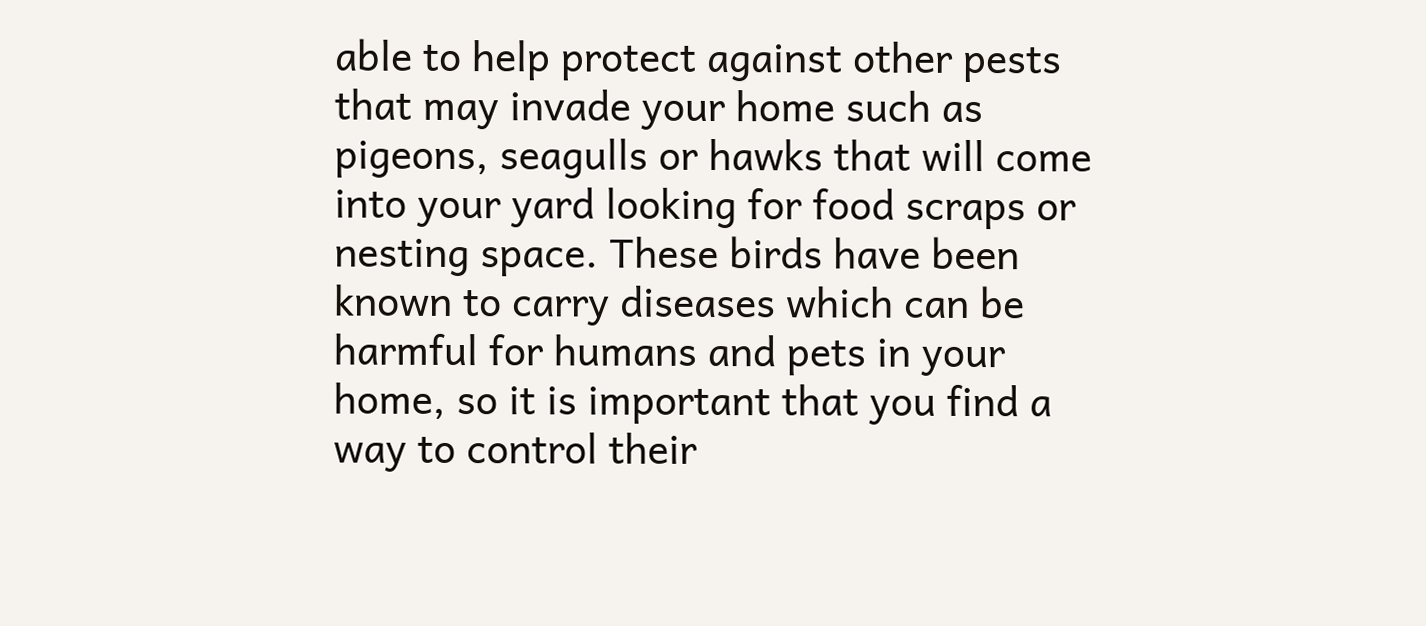able to help protect against other pests that may invade your home such as pigeons, seagulls or hawks that will come into your yard looking for food scraps or nesting space. These birds have been known to carry diseases which can be harmful for humans and pets in your home, so it is important that you find a way to control their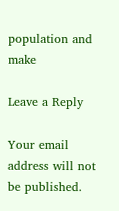population and make

Leave a Reply

Your email address will not be published.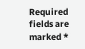Required fields are marked *